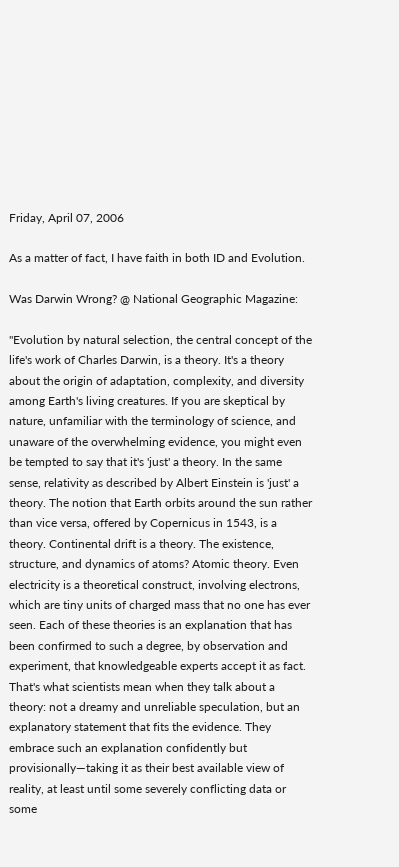Friday, April 07, 2006

As a matter of fact, I have faith in both ID and Evolution.

Was Darwin Wrong? @ National Geographic Magazine:

"Evolution by natural selection, the central concept of the life's work of Charles Darwin, is a theory. It's a theory about the origin of adaptation, complexity, and diversity among Earth's living creatures. If you are skeptical by nature, unfamiliar with the terminology of science, and unaware of the overwhelming evidence, you might even be tempted to say that it's 'just' a theory. In the same sense, relativity as described by Albert Einstein is 'just' a theory. The notion that Earth orbits around the sun rather than vice versa, offered by Copernicus in 1543, is a theory. Continental drift is a theory. The existence, structure, and dynamics of atoms? Atomic theory. Even electricity is a theoretical construct, involving electrons, which are tiny units of charged mass that no one has ever seen. Each of these theories is an explanation that has been confirmed to such a degree, by observation and experiment, that knowledgeable experts accept it as fact. That's what scientists mean when they talk about a theory: not a dreamy and unreliable speculation, but an explanatory statement that fits the evidence. They embrace such an explanation confidently but provisionally—taking it as their best available view of reality, at least until some severely conflicting data or some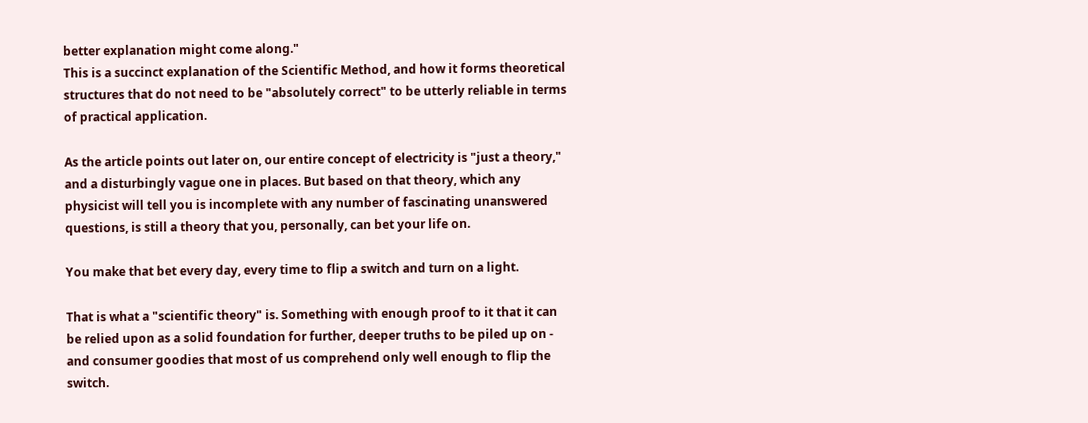better explanation might come along."
This is a succinct explanation of the Scientific Method, and how it forms theoretical structures that do not need to be "absolutely correct" to be utterly reliable in terms of practical application.

As the article points out later on, our entire concept of electricity is "just a theory," and a disturbingly vague one in places. But based on that theory, which any physicist will tell you is incomplete with any number of fascinating unanswered questions, is still a theory that you, personally, can bet your life on.

You make that bet every day, every time to flip a switch and turn on a light.

That is what a "scientific theory" is. Something with enough proof to it that it can be relied upon as a solid foundation for further, deeper truths to be piled up on - and consumer goodies that most of us comprehend only well enough to flip the switch.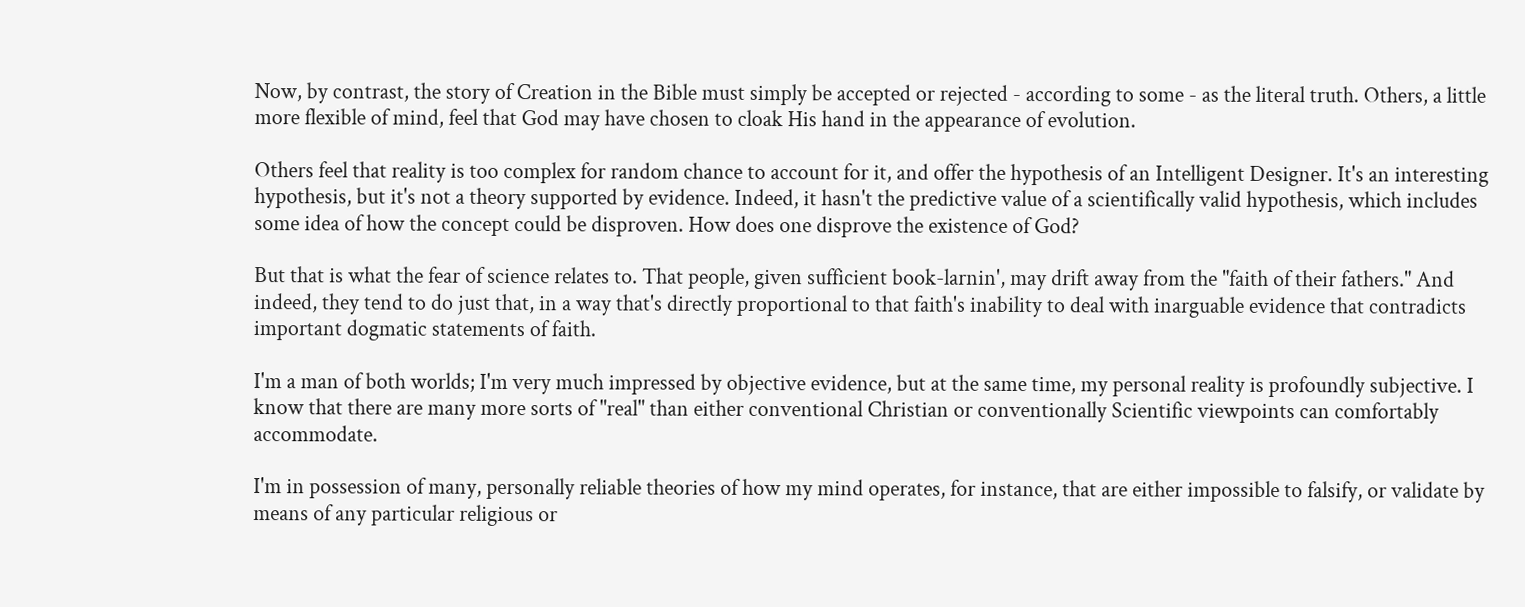Now, by contrast, the story of Creation in the Bible must simply be accepted or rejected - according to some - as the literal truth. Others, a little more flexible of mind, feel that God may have chosen to cloak His hand in the appearance of evolution.

Others feel that reality is too complex for random chance to account for it, and offer the hypothesis of an Intelligent Designer. It's an interesting hypothesis, but it's not a theory supported by evidence. Indeed, it hasn't the predictive value of a scientifically valid hypothesis, which includes some idea of how the concept could be disproven. How does one disprove the existence of God?

But that is what the fear of science relates to. That people, given sufficient book-larnin', may drift away from the "faith of their fathers." And indeed, they tend to do just that, in a way that's directly proportional to that faith's inability to deal with inarguable evidence that contradicts important dogmatic statements of faith.

I'm a man of both worlds; I'm very much impressed by objective evidence, but at the same time, my personal reality is profoundly subjective. I know that there are many more sorts of "real" than either conventional Christian or conventionally Scientific viewpoints can comfortably accommodate.

I'm in possession of many, personally reliable theories of how my mind operates, for instance, that are either impossible to falsify, or validate by means of any particular religious or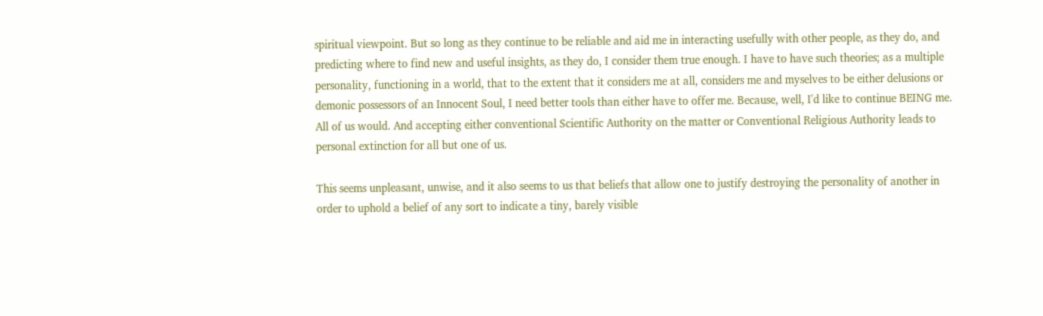spiritual viewpoint. But so long as they continue to be reliable and aid me in interacting usefully with other people, as they do, and predicting where to find new and useful insights, as they do, I consider them true enough. I have to have such theories; as a multiple personality, functioning in a world, that to the extent that it considers me at all, considers me and myselves to be either delusions or demonic possessors of an Innocent Soul, I need better tools than either have to offer me. Because, well, I'd like to continue BEING me. All of us would. And accepting either conventional Scientific Authority on the matter or Conventional Religious Authority leads to personal extinction for all but one of us.

This seems unpleasant, unwise, and it also seems to us that beliefs that allow one to justify destroying the personality of another in order to uphold a belief of any sort to indicate a tiny, barely visible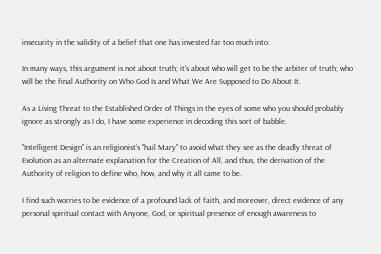insecurity in the validity of a belief that one has invested far too much into.

In many ways, this argument is not about truth; it's about who will get to be the arbiter of truth; who will be the final Authority on Who God Is and What We Are Supposed to Do About It.

As a Living Threat to the Established Order of Things in the eyes of some who you should probably ignore as strongly as I do, I have some experience in decoding this sort of babble.

"Intelligent Design" is an religionist’s "hail Mary" to avoid what they see as the deadly threat of Evolution as an alternate explanation for the Creation of All, and thus, the derivation of the Authority of religion to define who, how, and why it all came to be.

I find such worries to be evidence of a profound lack of faith, and moreover, direct evidence of any personal spiritual contact with Anyone, God, or spiritual presence of enough awareness to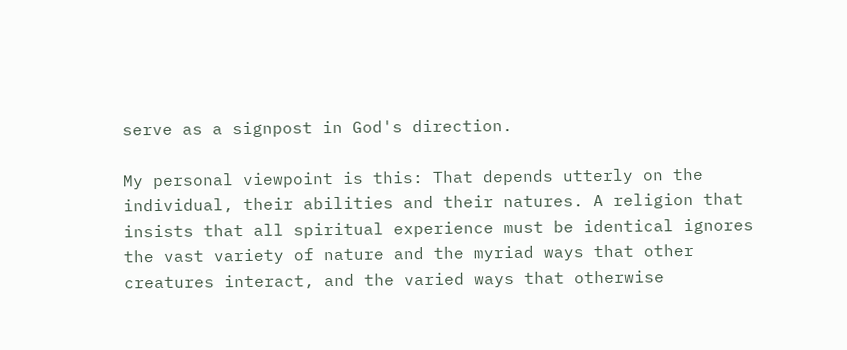serve as a signpost in God's direction.

My personal viewpoint is this: That depends utterly on the individual, their abilities and their natures. A religion that insists that all spiritual experience must be identical ignores the vast variety of nature and the myriad ways that other creatures interact, and the varied ways that otherwise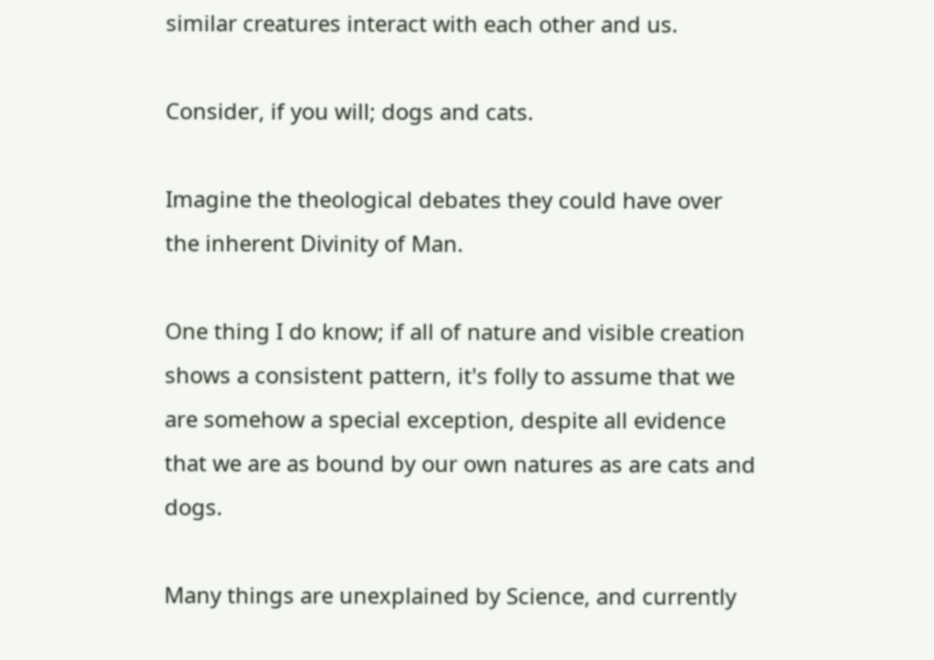similar creatures interact with each other and us.

Consider, if you will; dogs and cats.

Imagine the theological debates they could have over the inherent Divinity of Man.

One thing I do know; if all of nature and visible creation shows a consistent pattern, it's folly to assume that we are somehow a special exception, despite all evidence that we are as bound by our own natures as are cats and dogs.

Many things are unexplained by Science, and currently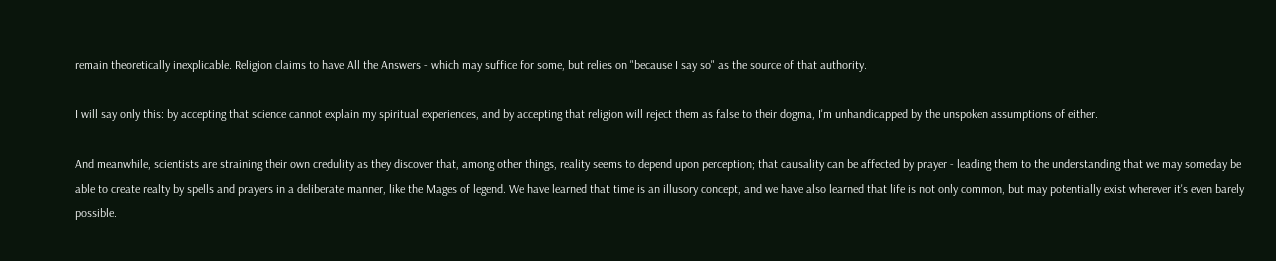remain theoretically inexplicable. Religion claims to have All the Answers - which may suffice for some, but relies on "because I say so" as the source of that authority.

I will say only this: by accepting that science cannot explain my spiritual experiences, and by accepting that religion will reject them as false to their dogma, I'm unhandicapped by the unspoken assumptions of either.

And meanwhile, scientists are straining their own credulity as they discover that, among other things, reality seems to depend upon perception; that causality can be affected by prayer - leading them to the understanding that we may someday be able to create realty by spells and prayers in a deliberate manner, like the Mages of legend. We have learned that time is an illusory concept, and we have also learned that life is not only common, but may potentially exist wherever it's even barely possible.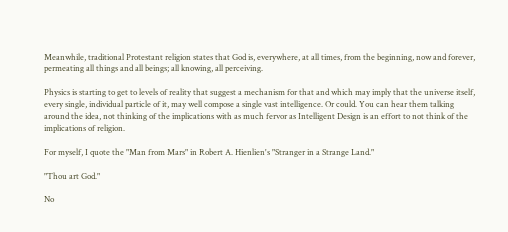Meanwhile, traditional Protestant religion states that God is, everywhere, at all times, from the beginning, now and forever, permeating all things and all beings; all knowing, all perceiving.

Physics is starting to get to levels of reality that suggest a mechanism for that and which may imply that the universe itself, every single, individual particle of it, may well compose a single vast intelligence. Or could. You can hear them talking around the idea, not thinking of the implications with as much fervor as Intelligent Design is an effort to not think of the implications of religion.

For myself, I quote the "Man from Mars" in Robert A. Hienlien's "Stranger in a Strange Land."

"Thou art God."

No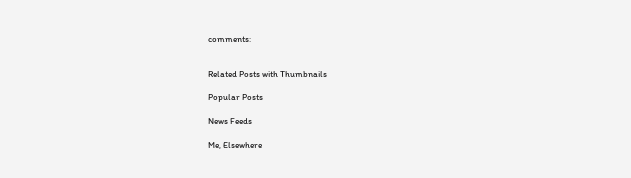comments:


Related Posts with Thumbnails

Popular Posts

News Feeds

Me, Elsewhere